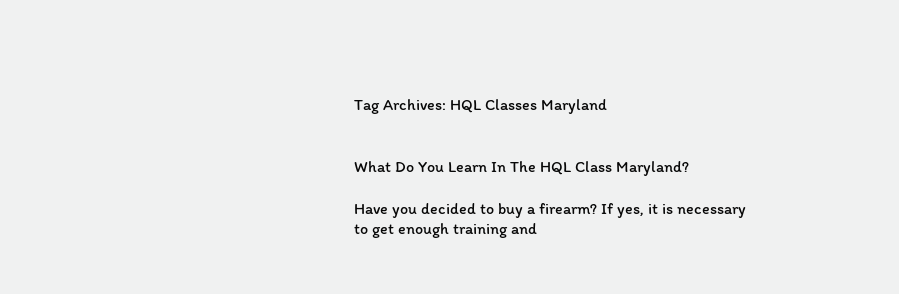Tag Archives: HQL Classes Maryland


What Do You Learn In The HQL Class Maryland?

Have you decided to buy a firearm? If yes, it is necessary to get enough training and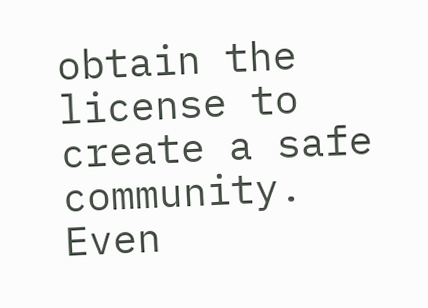obtain the license to create a safe community. Even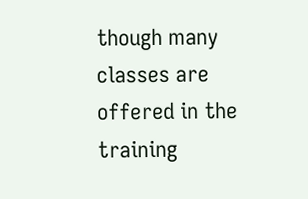though many classes are offered in the training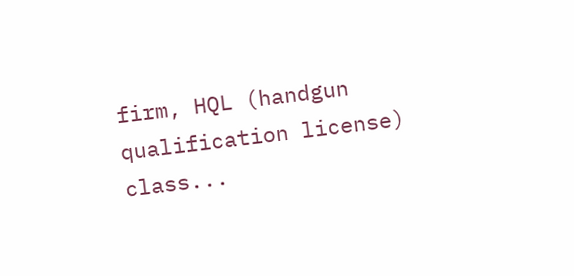firm, HQL (handgun qualification license) class...